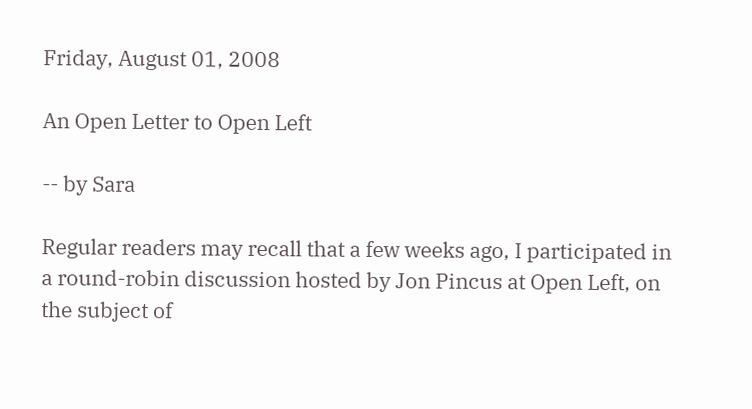Friday, August 01, 2008

An Open Letter to Open Left

-- by Sara

Regular readers may recall that a few weeks ago, I participated in a round-robin discussion hosted by Jon Pincus at Open Left, on the subject of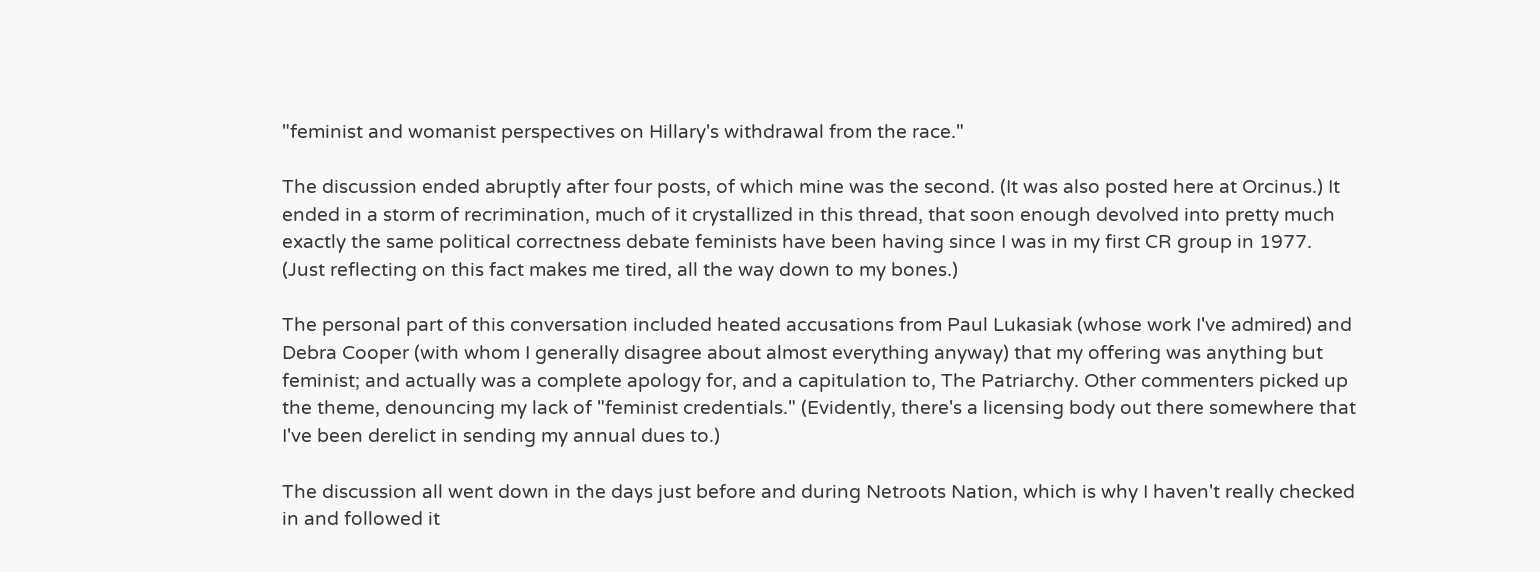"feminist and womanist perspectives on Hillary's withdrawal from the race."

The discussion ended abruptly after four posts, of which mine was the second. (It was also posted here at Orcinus.) It ended in a storm of recrimination, much of it crystallized in this thread, that soon enough devolved into pretty much exactly the same political correctness debate feminists have been having since I was in my first CR group in 1977. (Just reflecting on this fact makes me tired, all the way down to my bones.)

The personal part of this conversation included heated accusations from Paul Lukasiak (whose work I've admired) and Debra Cooper (with whom I generally disagree about almost everything anyway) that my offering was anything but feminist; and actually was a complete apology for, and a capitulation to, The Patriarchy. Other commenters picked up the theme, denouncing my lack of "feminist credentials." (Evidently, there's a licensing body out there somewhere that I've been derelict in sending my annual dues to.)

The discussion all went down in the days just before and during Netroots Nation, which is why I haven't really checked in and followed it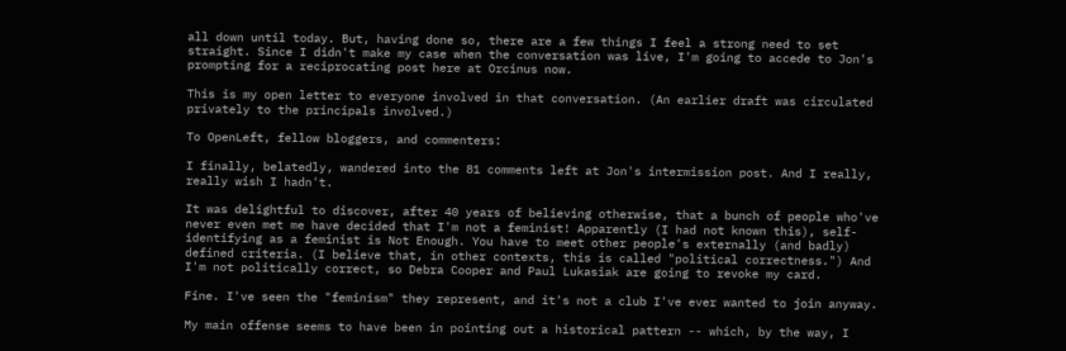all down until today. But, having done so, there are a few things I feel a strong need to set straight. Since I didn't make my case when the conversation was live, I'm going to accede to Jon's prompting for a reciprocating post here at Orcinus now.

This is my open letter to everyone involved in that conversation. (An earlier draft was circulated privately to the principals involved.)

To OpenLeft, fellow bloggers, and commenters:

I finally, belatedly, wandered into the 81 comments left at Jon's intermission post. And I really, really wish I hadn't.

It was delightful to discover, after 40 years of believing otherwise, that a bunch of people who've never even met me have decided that I'm not a feminist! Apparently (I had not known this), self-identifying as a feminist is Not Enough. You have to meet other people's externally (and badly) defined criteria. (I believe that, in other contexts, this is called "political correctness.") And I'm not politically correct, so Debra Cooper and Paul Lukasiak are going to revoke my card.

Fine. I've seen the "feminism" they represent, and it's not a club I've ever wanted to join anyway.

My main offense seems to have been in pointing out a historical pattern -- which, by the way, I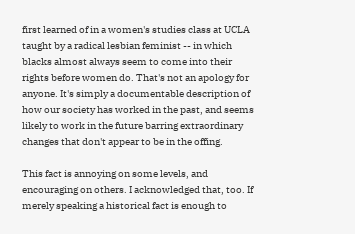first learned of in a women's studies class at UCLA taught by a radical lesbian feminist -- in which blacks almost always seem to come into their rights before women do. That's not an apology for anyone. It's simply a documentable description of how our society has worked in the past, and seems likely to work in the future barring extraordinary changes that don't appear to be in the offing.

This fact is annoying on some levels, and encouraging on others. I acknowledged that, too. If merely speaking a historical fact is enough to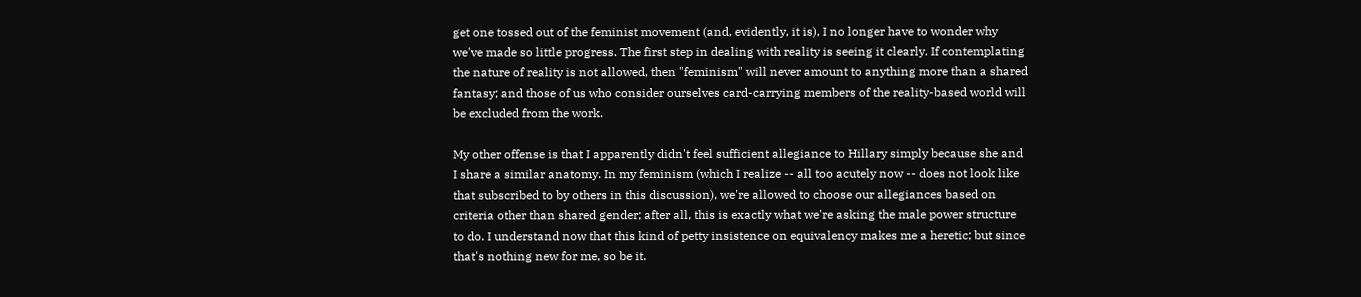get one tossed out of the feminist movement (and, evidently, it is), I no longer have to wonder why we've made so little progress. The first step in dealing with reality is seeing it clearly. If contemplating the nature of reality is not allowed, then "feminism" will never amount to anything more than a shared fantasy; and those of us who consider ourselves card-carrying members of the reality-based world will be excluded from the work.

My other offense is that I apparently didn't feel sufficient allegiance to Hillary simply because she and I share a similar anatomy. In my feminism (which I realize -- all too acutely now -- does not look like that subscribed to by others in this discussion), we're allowed to choose our allegiances based on criteria other than shared gender; after all, this is exactly what we're asking the male power structure to do. I understand now that this kind of petty insistence on equivalency makes me a heretic; but since that's nothing new for me, so be it.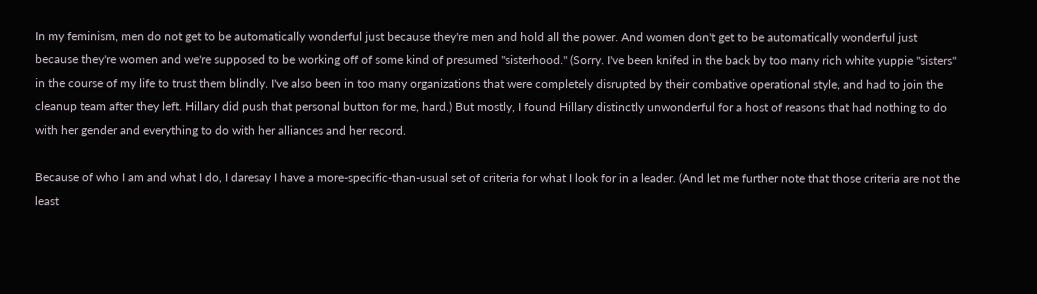In my feminism, men do not get to be automatically wonderful just because they're men and hold all the power. And women don't get to be automatically wonderful just because they're women and we're supposed to be working off of some kind of presumed "sisterhood." (Sorry. I've been knifed in the back by too many rich white yuppie "sisters" in the course of my life to trust them blindly. I've also been in too many organizations that were completely disrupted by their combative operational style, and had to join the cleanup team after they left. Hillary did push that personal button for me, hard.) But mostly, I found Hillary distinctly unwonderful for a host of reasons that had nothing to do with her gender and everything to do with her alliances and her record.

Because of who I am and what I do, I daresay I have a more-specific-than-usual set of criteria for what I look for in a leader. (And let me further note that those criteria are not the least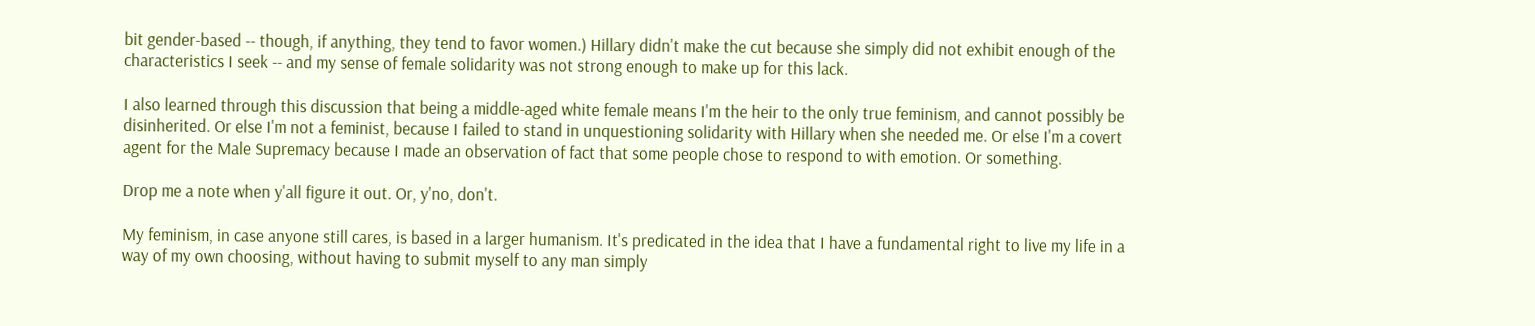bit gender-based -- though, if anything, they tend to favor women.) Hillary didn't make the cut because she simply did not exhibit enough of the characteristics I seek -- and my sense of female solidarity was not strong enough to make up for this lack.

I also learned through this discussion that being a middle-aged white female means I'm the heir to the only true feminism, and cannot possibly be disinherited. Or else I'm not a feminist, because I failed to stand in unquestioning solidarity with Hillary when she needed me. Or else I'm a covert agent for the Male Supremacy because I made an observation of fact that some people chose to respond to with emotion. Or something.

Drop me a note when y'all figure it out. Or, y'no, don't.

My feminism, in case anyone still cares, is based in a larger humanism. It's predicated in the idea that I have a fundamental right to live my life in a way of my own choosing, without having to submit myself to any man simply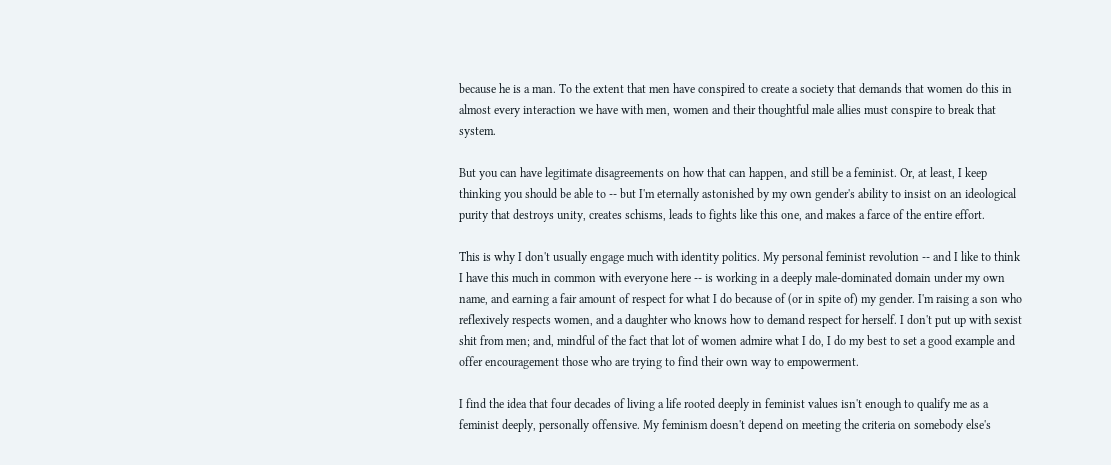because he is a man. To the extent that men have conspired to create a society that demands that women do this in almost every interaction we have with men, women and their thoughtful male allies must conspire to break that system.

But you can have legitimate disagreements on how that can happen, and still be a feminist. Or, at least, I keep thinking you should be able to -- but I'm eternally astonished by my own gender's ability to insist on an ideological purity that destroys unity, creates schisms, leads to fights like this one, and makes a farce of the entire effort.

This is why I don't usually engage much with identity politics. My personal feminist revolution -- and I like to think I have this much in common with everyone here -- is working in a deeply male-dominated domain under my own name, and earning a fair amount of respect for what I do because of (or in spite of) my gender. I'm raising a son who reflexively respects women, and a daughter who knows how to demand respect for herself. I don't put up with sexist shit from men; and, mindful of the fact that lot of women admire what I do, I do my best to set a good example and offer encouragement those who are trying to find their own way to empowerment.

I find the idea that four decades of living a life rooted deeply in feminist values isn't enough to qualify me as a feminist deeply, personally offensive. My feminism doesn't depend on meeting the criteria on somebody else's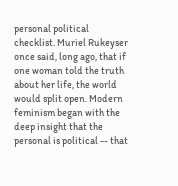personal political checklist. Muriel Rukeyser once said, long ago, that if one woman told the truth about her life, the world would split open. Modern feminism began with the deep insight that the personal is political -- that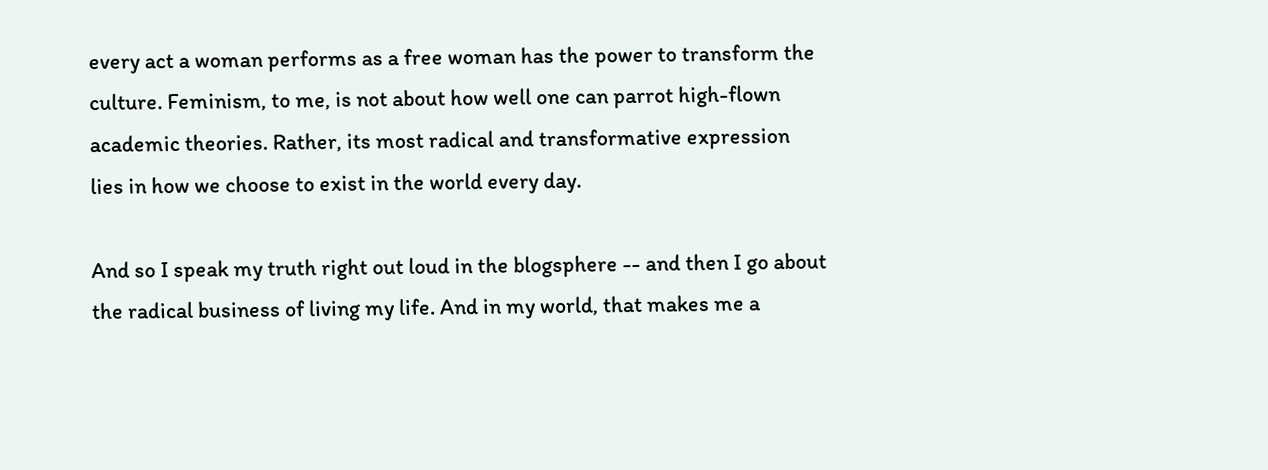every act a woman performs as a free woman has the power to transform the culture. Feminism, to me, is not about how well one can parrot high-flown academic theories. Rather, its most radical and transformative expression lies in how we choose to exist in the world every day.

And so I speak my truth right out loud in the blogsphere -- and then I go about the radical business of living my life. And in my world, that makes me a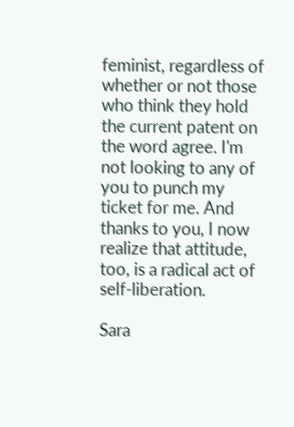feminist, regardless of whether or not those who think they hold the current patent on the word agree. I'm not looking to any of you to punch my ticket for me. And thanks to you, I now realize that attitude, too, is a radical act of self-liberation.

Sara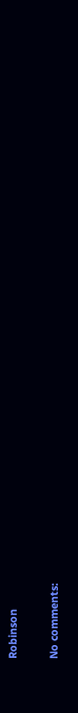Robinson

No comments: